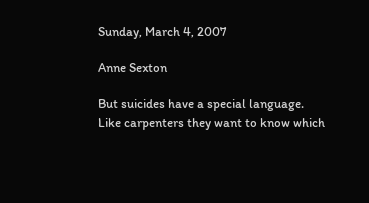Sunday, March 4, 2007

Anne Sexton

But suicides have a special language.
Like carpenters they want to know which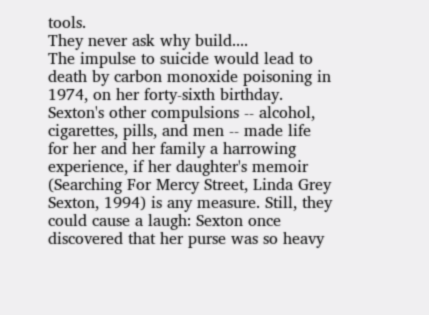tools.
They never ask why build....
The impulse to suicide would lead to death by carbon monoxide poisoning in 1974, on her forty-sixth birthday. Sexton's other compulsions -- alcohol, cigarettes, pills, and men -- made life for her and her family a harrowing experience, if her daughter's memoir (Searching For Mercy Street, Linda Grey Sexton, 1994) is any measure. Still, they could cause a laugh: Sexton once discovered that her purse was so heavy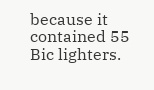because it contained 55 Bic lighters.